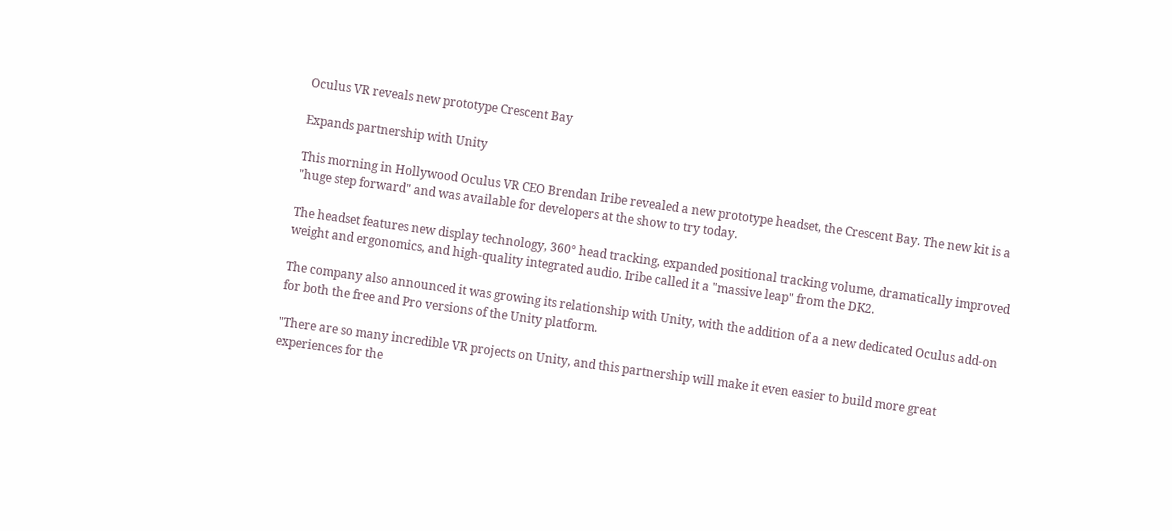Oculus VR reveals new prototype Crescent Bay

Expands partnership with Unity

This morning in Hollywood Oculus VR CEO Brendan Iribe revealed a new prototype headset, the Crescent Bay. The new kit is a "huge step forward" and was available for developers at the show to try today.

The headset features new display technology, 360° head tracking, expanded positional tracking volume, dramatically improved weight and ergonomics, and high-quality integrated audio. Iribe called it a "massive leap" from the DK2.

The company also announced it was growing its relationship with Unity, with the addition of a a new dedicated Oculus add-on for both the free and Pro versions of the Unity platform.

"There are so many incredible VR projects on Unity, and this partnership will make it even easier to build more great experiences for the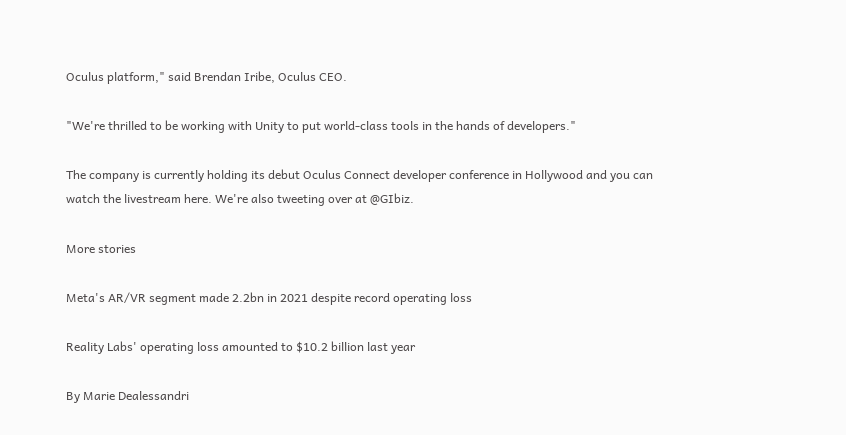Oculus platform," said Brendan Iribe, Oculus CEO.

"We're thrilled to be working with Unity to put world-class tools in the hands of developers."

The company is currently holding its debut Oculus Connect developer conference in Hollywood and you can watch the livestream here. We're also tweeting over at @GIbiz.

More stories

Meta's AR/VR segment made 2.2bn in 2021 despite record operating loss

Reality Labs' operating loss amounted to $10.2 billion last year

By Marie Dealessandri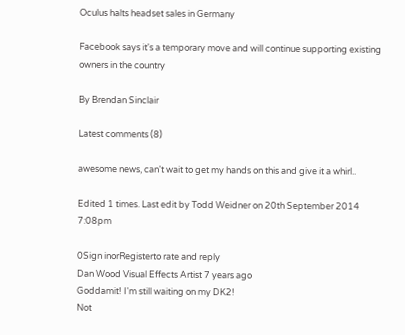Oculus halts headset sales in Germany

Facebook says it's a temporary move and will continue supporting existing owners in the country

By Brendan Sinclair

Latest comments (8)

awesome news, can't wait to get my hands on this and give it a whirl..

Edited 1 times. Last edit by Todd Weidner on 20th September 2014 7:08pm

0Sign inorRegisterto rate and reply
Dan Wood Visual Effects Artist 7 years ago
Goddamit! I'm still waiting on my DK2!
Not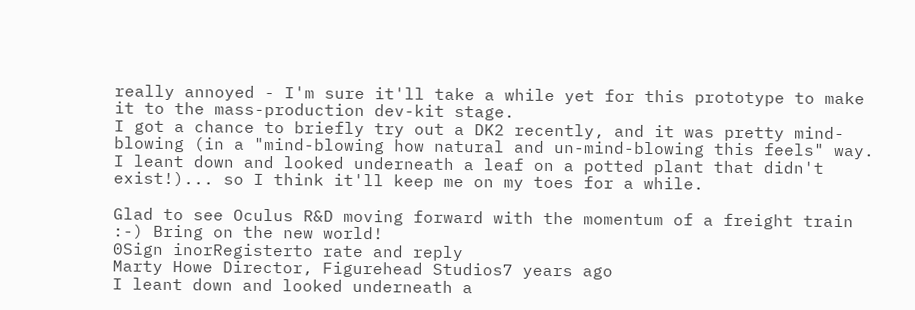really annoyed - I'm sure it'll take a while yet for this prototype to make it to the mass-production dev-kit stage.
I got a chance to briefly try out a DK2 recently, and it was pretty mind-blowing (in a "mind-blowing how natural and un-mind-blowing this feels" way. I leant down and looked underneath a leaf on a potted plant that didn't exist!)... so I think it'll keep me on my toes for a while.

Glad to see Oculus R&D moving forward with the momentum of a freight train :-) Bring on the new world!
0Sign inorRegisterto rate and reply
Marty Howe Director, Figurehead Studios7 years ago
I leant down and looked underneath a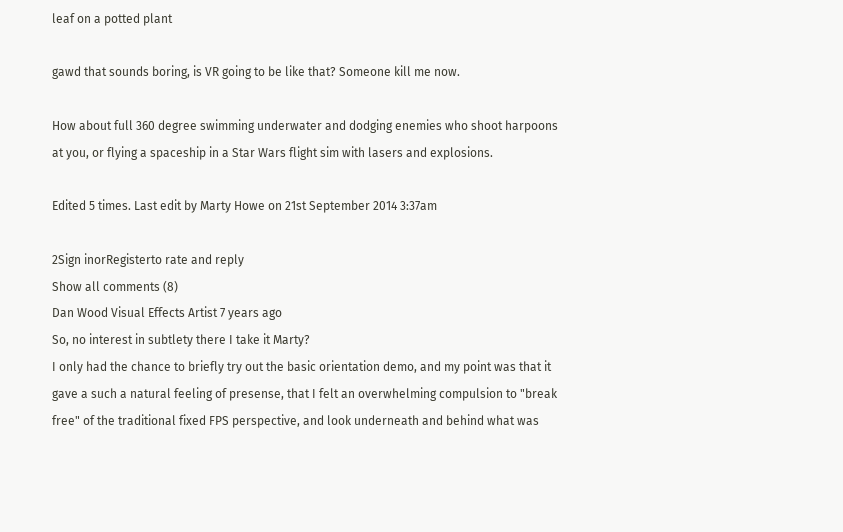leaf on a potted plant

gawd that sounds boring, is VR going to be like that? Someone kill me now.

How about full 360 degree swimming underwater and dodging enemies who shoot harpoons at you, or flying a spaceship in a Star Wars flight sim with lasers and explosions.

Edited 5 times. Last edit by Marty Howe on 21st September 2014 3:37am

2Sign inorRegisterto rate and reply
Show all comments (8)
Dan Wood Visual Effects Artist 7 years ago
So, no interest in subtlety there I take it Marty?
I only had the chance to briefly try out the basic orientation demo, and my point was that it gave a such a natural feeling of presense, that I felt an overwhelming compulsion to "break free" of the traditional fixed FPS perspective, and look underneath and behind what was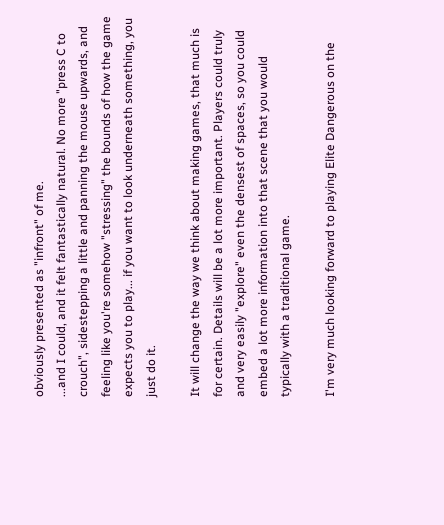obviously presented as "infront" of me.
...and I could, and it felt fantastically natural. No more "press C to crouch", sidestepping a little and panning the mouse upwards, and feeling like you're somehow "stressing" the bounds of how the game expects you to play... if you want to look underneath something, you just do it.

It will change the way we think about making games, that much is for certain. Details will be a lot more important. Players could truly and very easily "explore" even the densest of spaces, so you could embed a lot more information into that scene that you would typically with a traditional game.

I'm very much looking forward to playing Elite Dangerous on the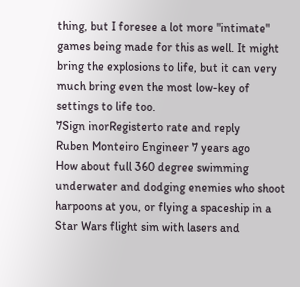thing, but I foresee a lot more "intimate" games being made for this as well. It might bring the explosions to life, but it can very much bring even the most low-key of settings to life too.
7Sign inorRegisterto rate and reply
Ruben Monteiro Engineer 7 years ago
How about full 360 degree swimming underwater and dodging enemies who shoot harpoons at you, or flying a spaceship in a Star Wars flight sim with lasers and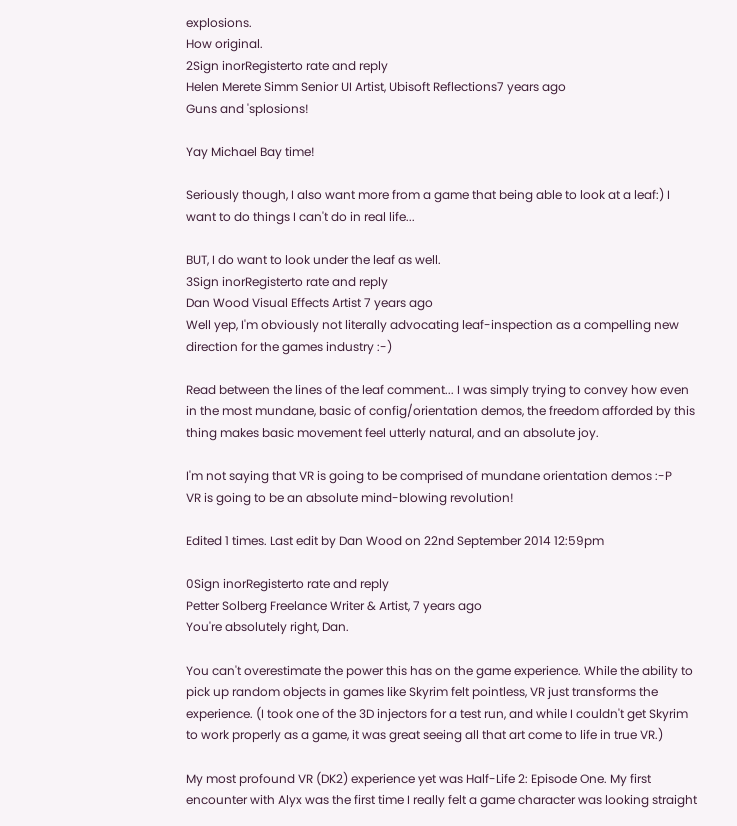explosions.
How original.
2Sign inorRegisterto rate and reply
Helen Merete Simm Senior UI Artist, Ubisoft Reflections7 years ago
Guns and 'splosions!

Yay Michael Bay time!

Seriously though, I also want more from a game that being able to look at a leaf:) I want to do things I can't do in real life...

BUT, I do want to look under the leaf as well.
3Sign inorRegisterto rate and reply
Dan Wood Visual Effects Artist 7 years ago
Well yep, I'm obviously not literally advocating leaf-inspection as a compelling new direction for the games industry :-)

Read between the lines of the leaf comment... I was simply trying to convey how even in the most mundane, basic of config/orientation demos, the freedom afforded by this thing makes basic movement feel utterly natural, and an absolute joy.

I'm not saying that VR is going to be comprised of mundane orientation demos :-P
VR is going to be an absolute mind-blowing revolution!

Edited 1 times. Last edit by Dan Wood on 22nd September 2014 12:59pm

0Sign inorRegisterto rate and reply
Petter Solberg Freelance Writer & Artist, 7 years ago
You're absolutely right, Dan.

You can't overestimate the power this has on the game experience. While the ability to pick up random objects in games like Skyrim felt pointless, VR just transforms the experience. (I took one of the 3D injectors for a test run, and while I couldn't get Skyrim to work properly as a game, it was great seeing all that art come to life in true VR.)

My most profound VR (DK2) experience yet was Half-Life 2: Episode One. My first encounter with Alyx was the first time I really felt a game character was looking straight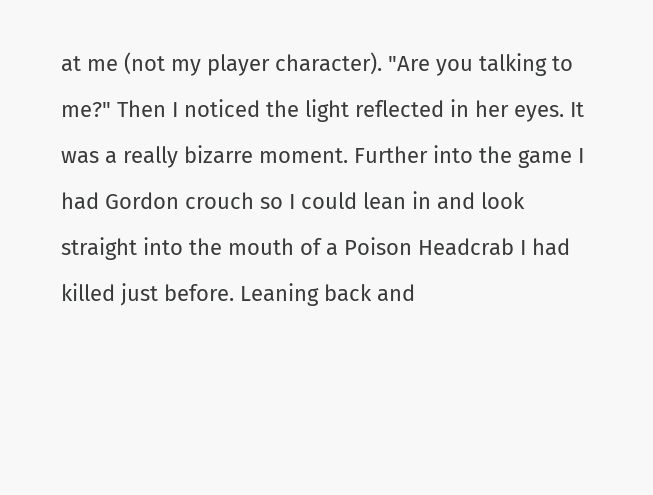at me (not my player character). "Are you talking to me?" Then I noticed the light reflected in her eyes. It was a really bizarre moment. Further into the game I had Gordon crouch so I could lean in and look straight into the mouth of a Poison Headcrab I had killed just before. Leaning back and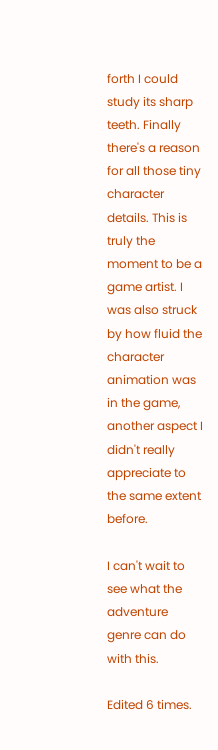forth I could study its sharp teeth. Finally there's a reason for all those tiny character details. This is truly the moment to be a game artist. I was also struck by how fluid the character animation was in the game, another aspect I didn't really appreciate to the same extent before.

I can't wait to see what the adventure genre can do with this.

Edited 6 times.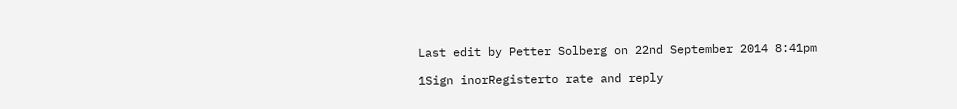Last edit by Petter Solberg on 22nd September 2014 8:41pm

1Sign inorRegisterto rate and reply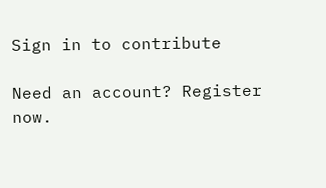Sign in to contribute

Need an account? Register now.